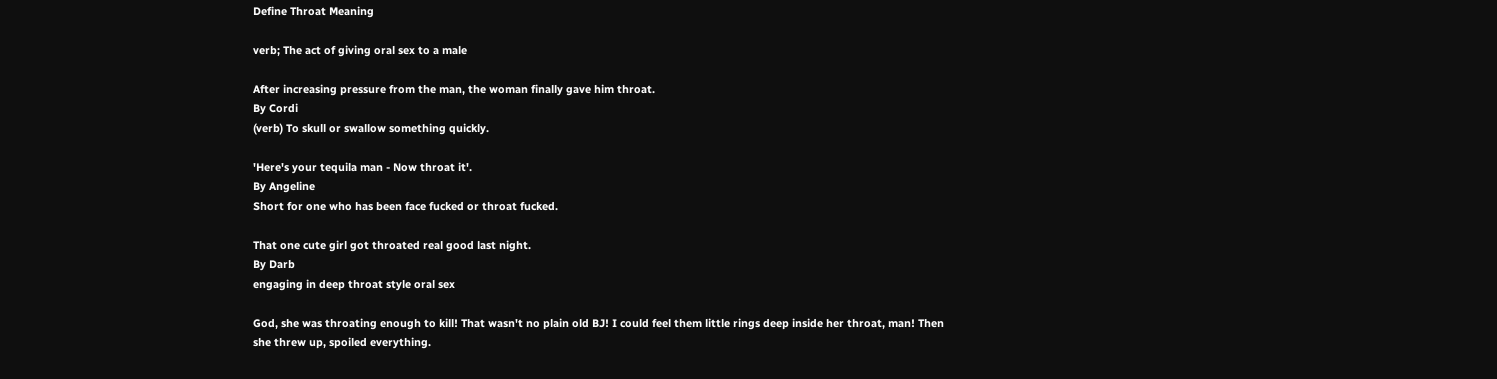Define Throat Meaning

verb; The act of giving oral sex to a male

After increasing pressure from the man, the woman finally gave him throat.
By Cordi
(verb) To skull or swallow something quickly.

'Here's your tequila man - Now throat it'.
By Angeline
Short for one who has been face fucked or throat fucked.

That one cute girl got throated real good last night.
By Darb
engaging in deep throat style oral sex

God, she was throating enough to kill! That wasn't no plain old BJ! I could feel them little rings deep inside her throat, man! Then she threw up, spoiled everything.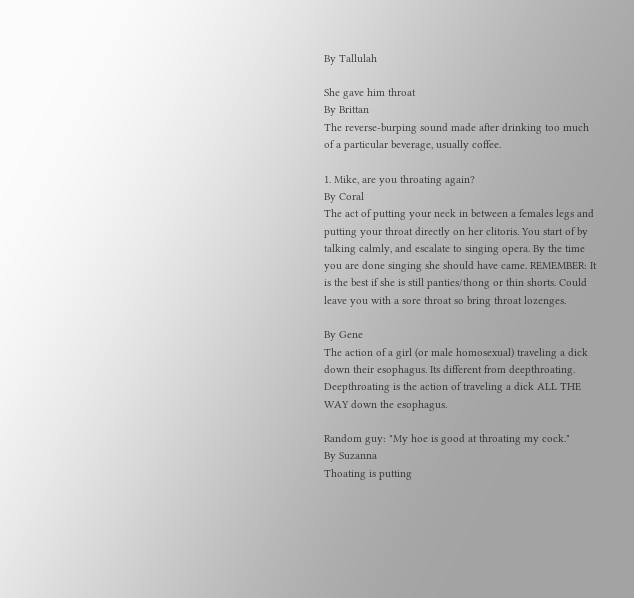By Tallulah

She gave him throat
By Brittan
The reverse-burping sound made after drinking too much of a particular beverage, usually coffee.

1. Mike, are you throating again?
By Coral
The act of putting your neck in between a females legs and putting your throat directly on her clitoris. You start of by talking calmly, and escalate to singing opera. By the time you are done singing she should have came. REMEMBER: It is the best if she is still panties/thong or thin shorts. Could leave you with a sore throat so bring throat lozenges.

By Gene
The action of a girl (or male homosexual) traveling a dick down their esophagus. Its different from deepthroating. Deepthroating is the action of traveling a dick ALL THE WAY down the esophagus.

Random guy: "My hoe is good at throating my cock."
By Suzanna
Thoating is putting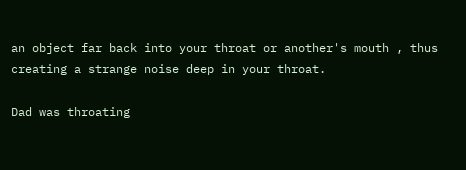an object far back into your throat or another's mouth , thus creating a strange noise deep in your throat.

Dad was throating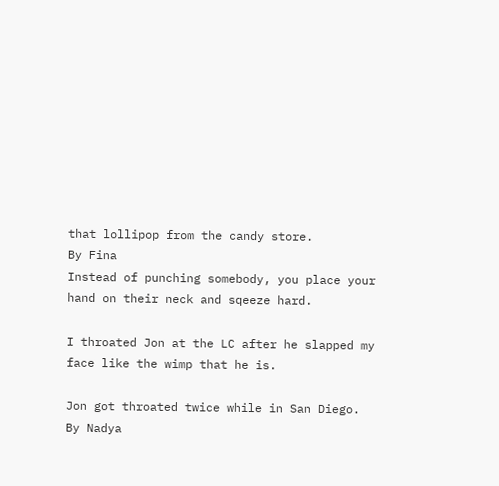that lollipop from the candy store.
By Fina
Instead of punching somebody, you place your hand on their neck and sqeeze hard.

I throated Jon at the LC after he slapped my face like the wimp that he is.

Jon got throated twice while in San Diego.
By Nadya